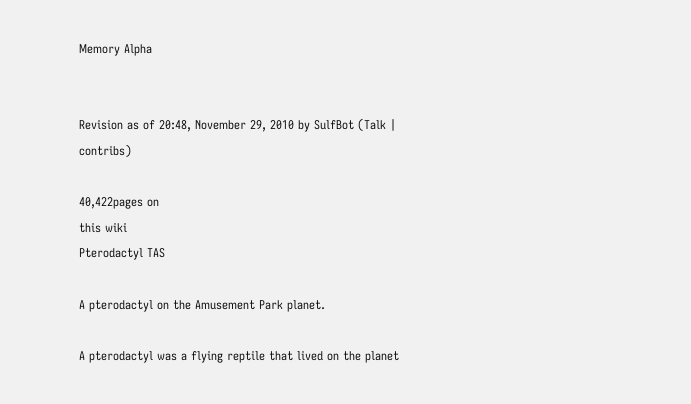Memory Alpha


Revision as of 20:48, November 29, 2010 by SulfBot (Talk | contribs)

40,422pages on
this wiki
Pterodactyl TAS

A pterodactyl on the Amusement Park planet.

A pterodactyl was a flying reptile that lived on the planet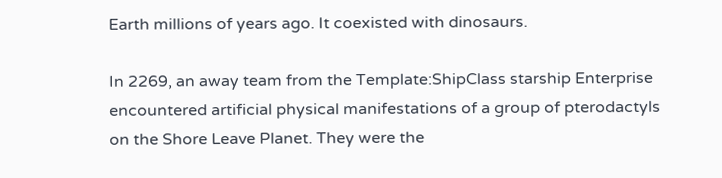Earth millions of years ago. It coexisted with dinosaurs.

In 2269, an away team from the Template:ShipClass starship Enterprise encountered artificial physical manifestations of a group of pterodactyls on the Shore Leave Planet. They were the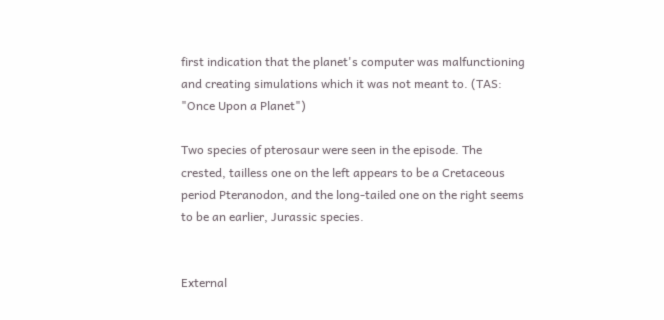first indication that the planet's computer was malfunctioning and creating simulations which it was not meant to. (TAS: "Once Upon a Planet")

Two species of pterosaur were seen in the episode. The crested, tailless one on the left appears to be a Cretaceous period Pteranodon, and the long-tailed one on the right seems to be an earlier, Jurassic species.


External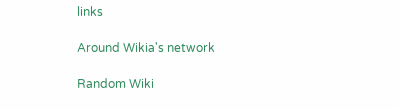links

Around Wikia's network

Random Wiki